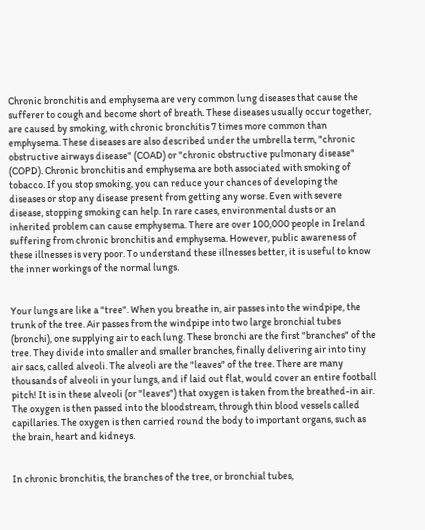Chronic bronchitis and emphysema are very common lung diseases that cause the sufferer to cough and become short of breath. These diseases usually occur together, are caused by smoking, with chronic bronchitis 7 times more common than emphysema. These diseases are also described under the umbrella term, "chronic obstructive airways disease" (COAD) or "chronic obstructive pulmonary disease" (COPD). Chronic bronchitis and emphysema are both associated with smoking of tobacco. If you stop smoking, you can reduce your chances of developing the diseases or stop any disease present from getting any worse. Even with severe disease, stopping smoking can help. In rare cases, environmental dusts or an inherited problem can cause emphysema. There are over 100,000 people in Ireland suffering from chronic bronchitis and emphysema. However, public awareness of these illnesses is very poor. To understand these illnesses better, it is useful to know the inner workings of the normal lungs.


Your lungs are like a "tree". When you breathe in, air passes into the windpipe, the trunk of the tree. Air passes from the windpipe into two large bronchial tubes (bronchi), one supplying air to each lung. These bronchi are the first "branches" of the tree. They divide into smaller and smaller branches, finally delivering air into tiny air sacs, called alveoli. The alveoli are the "leaves" of the tree. There are many thousands of alveoli in your lungs, and if laid out flat, would cover an entire football pitch! It is in these alveoli (or "leaves") that oxygen is taken from the breathed-in air. The oxygen is then passed into the bloodstream, through thin blood vessels called capillaries. The oxygen is then carried round the body to important organs, such as the brain, heart and kidneys.


In chronic bronchitis, the branches of the tree, or bronchial tubes,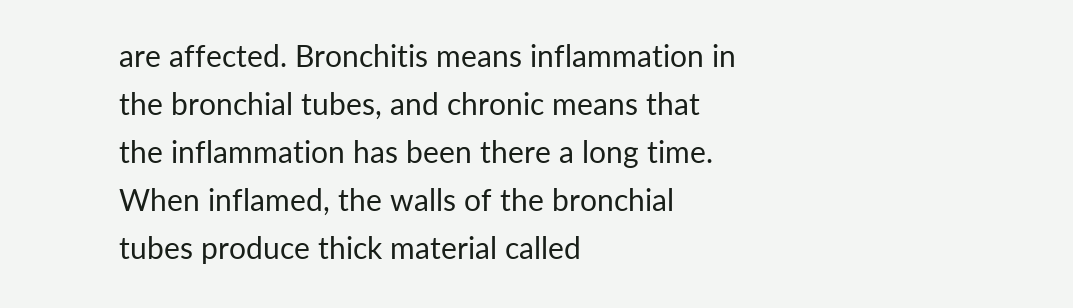are affected. Bronchitis means inflammation in the bronchial tubes, and chronic means that the inflammation has been there a long time. When inflamed, the walls of the bronchial tubes produce thick material called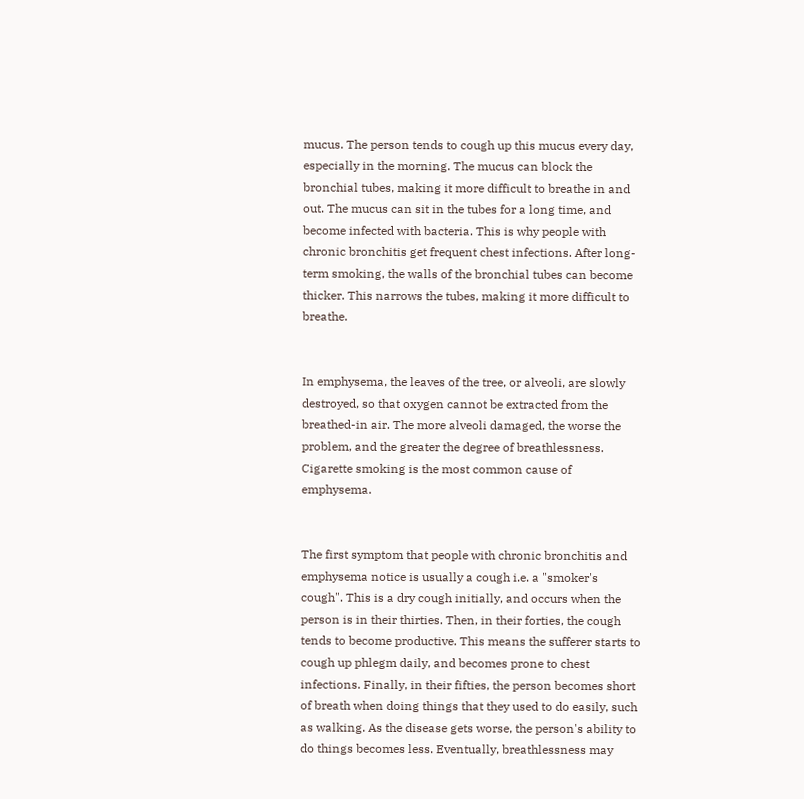mucus. The person tends to cough up this mucus every day, especially in the morning. The mucus can block the bronchial tubes, making it more difficult to breathe in and out. The mucus can sit in the tubes for a long time, and become infected with bacteria. This is why people with chronic bronchitis get frequent chest infections. After long-term smoking, the walls of the bronchial tubes can become thicker. This narrows the tubes, making it more difficult to breathe.


In emphysema, the leaves of the tree, or alveoli, are slowly destroyed, so that oxygen cannot be extracted from the breathed-in air. The more alveoli damaged, the worse the problem, and the greater the degree of breathlessness. Cigarette smoking is the most common cause of emphysema.


The first symptom that people with chronic bronchitis and emphysema notice is usually a cough i.e. a "smoker's cough". This is a dry cough initially, and occurs when the person is in their thirties. Then, in their forties, the cough tends to become productive. This means the sufferer starts to cough up phlegm daily, and becomes prone to chest infections. Finally, in their fifties, the person becomes short of breath when doing things that they used to do easily, such as walking. As the disease gets worse, the person's ability to do things becomes less. Eventually, breathlessness may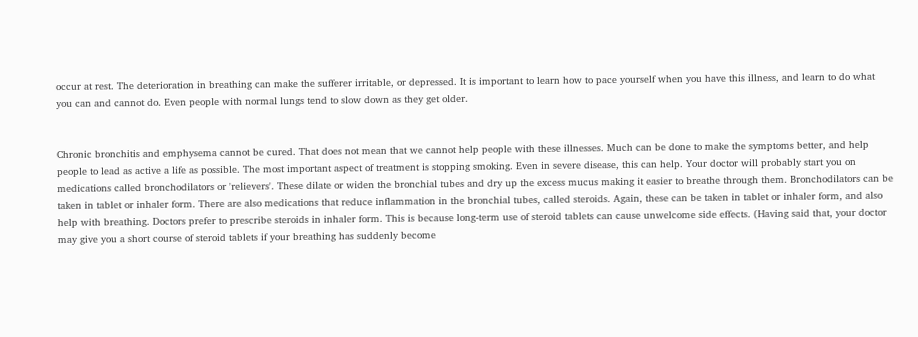occur at rest. The deterioration in breathing can make the sufferer irritable, or depressed. It is important to learn how to pace yourself when you have this illness, and learn to do what you can and cannot do. Even people with normal lungs tend to slow down as they get older.


Chronic bronchitis and emphysema cannot be cured. That does not mean that we cannot help people with these illnesses. Much can be done to make the symptoms better, and help people to lead as active a life as possible. The most important aspect of treatment is stopping smoking. Even in severe disease, this can help. Your doctor will probably start you on medications called bronchodilators or 'relievers'. These dilate or widen the bronchial tubes and dry up the excess mucus making it easier to breathe through them. Bronchodilators can be taken in tablet or inhaler form. There are also medications that reduce inflammation in the bronchial tubes, called steroids. Again, these can be taken in tablet or inhaler form, and also help with breathing. Doctors prefer to prescribe steroids in inhaler form. This is because long-term use of steroid tablets can cause unwelcome side effects. (Having said that, your doctor may give you a short course of steroid tablets if your breathing has suddenly become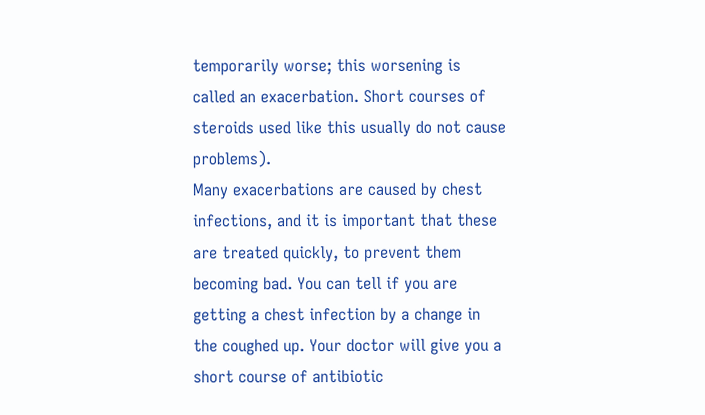temporarily worse; this worsening is called an exacerbation. Short courses of steroids used like this usually do not cause problems).
Many exacerbations are caused by chest infections, and it is important that these are treated quickly, to prevent them becoming bad. You can tell if you are getting a chest infection by a change in the coughed up. Your doctor will give you a short course of antibiotic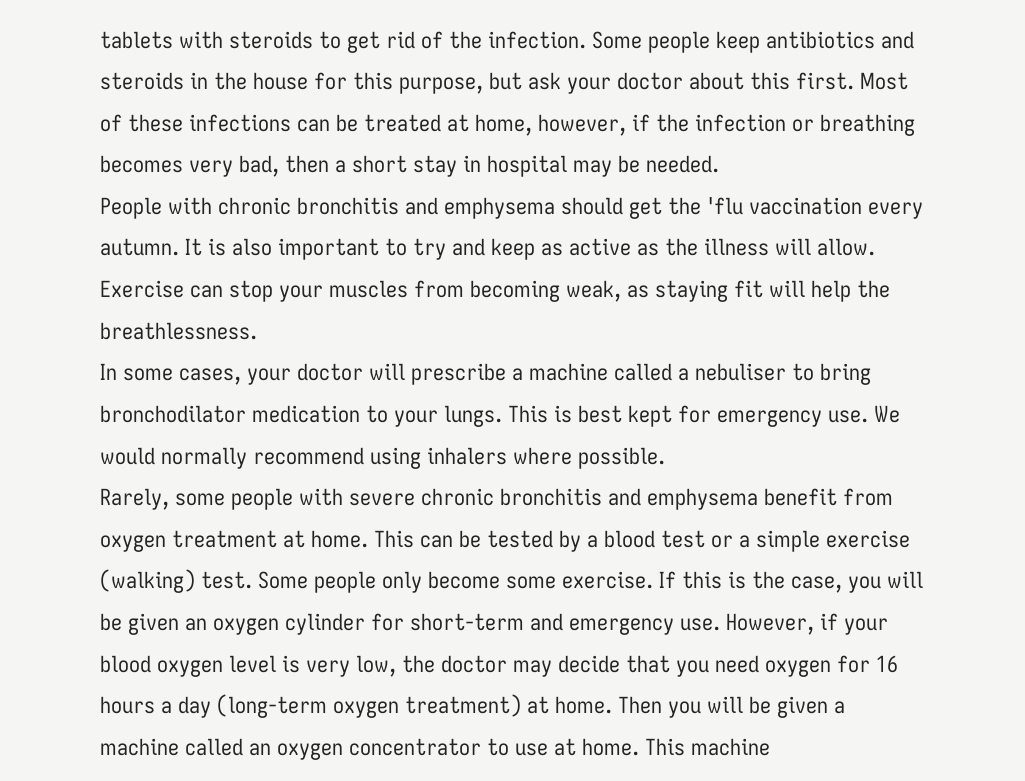tablets with steroids to get rid of the infection. Some people keep antibiotics and steroids in the house for this purpose, but ask your doctor about this first. Most of these infections can be treated at home, however, if the infection or breathing becomes very bad, then a short stay in hospital may be needed.
People with chronic bronchitis and emphysema should get the 'flu vaccination every autumn. It is also important to try and keep as active as the illness will allow. Exercise can stop your muscles from becoming weak, as staying fit will help the breathlessness.
In some cases, your doctor will prescribe a machine called a nebuliser to bring bronchodilator medication to your lungs. This is best kept for emergency use. We would normally recommend using inhalers where possible.
Rarely, some people with severe chronic bronchitis and emphysema benefit from oxygen treatment at home. This can be tested by a blood test or a simple exercise (walking) test. Some people only become some exercise. If this is the case, you will be given an oxygen cylinder for short-term and emergency use. However, if your blood oxygen level is very low, the doctor may decide that you need oxygen for 16 hours a day (long-term oxygen treatment) at home. Then you will be given a machine called an oxygen concentrator to use at home. This machine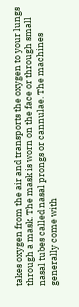takes oxygen from the air and transports the oxygen to your lungs through a mask. The mask is worn on the face or through small nasal tubes called nasal prongs or cannulae. The machines generally come with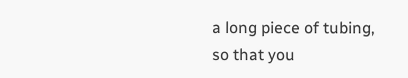a long piece of tubing, so that you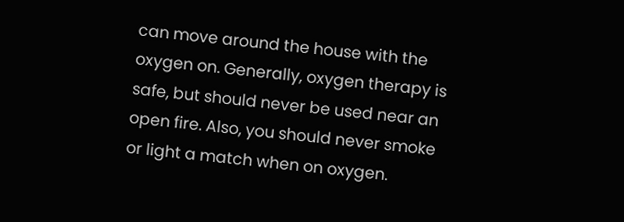can move around the house with the oxygen on. Generally, oxygen therapy is safe, but should never be used near an open fire. Also, you should never smoke or light a match when on oxygen.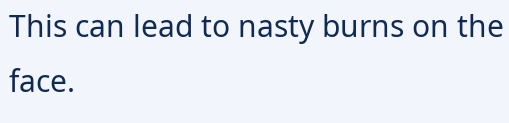This can lead to nasty burns on the face.